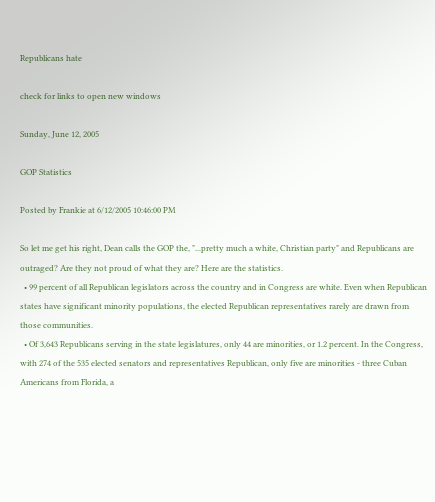Republicans hate

check for links to open new windows

Sunday, June 12, 2005

GOP Statistics

Posted by Frankie at 6/12/2005 10:46:00 PM

So let me get his right, Dean calls the GOP the, "...pretty much a white, Christian party" and Republicans are outraged? Are they not proud of what they are? Here are the statistics.
  • 99 percent of all Republican legislators across the country and in Congress are white. Even when Republican states have significant minority populations, the elected Republican representatives rarely are drawn from those communities.
  • Of 3,643 Republicans serving in the state legislatures, only 44 are minorities, or 1.2 percent. In the Congress, with 274 of the 535 elected senators and representatives Republican, only five are minorities - three Cuban Americans from Florida, a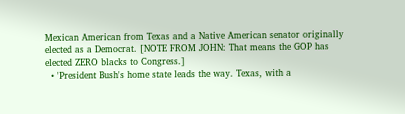Mexican American from Texas and a Native American senator originally elected as a Democrat. [NOTE FROM JOHN: That means the GOP has elected ZERO blacks to Congress.]
  • 'President Bush's home state leads the way. Texas, with a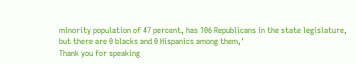minority population of 47 percent, has 106 Republicans in the state legislature, but there are 0 blacks and 0 Hispanics among them,'
Thank you for speaking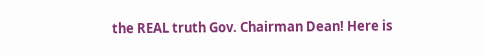the REAL truth Gov. Chairman Dean! Here is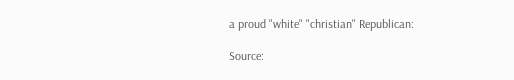a proud "white" "christian" Republican:

Source: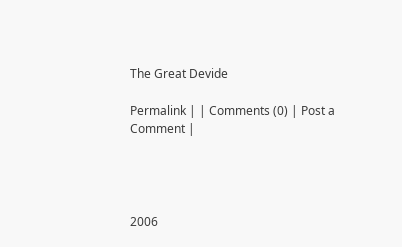The Great Devide

Permalink | | Comments (0) | Post a Comment |




2006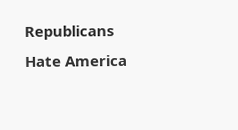Republicans Hate America